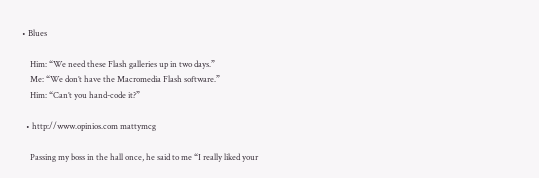• Blues

    Him: “We need these Flash galleries up in two days.”
    Me: “We don’t have the Macromedia Flash software.”
    Him: “Can’t you hand-code it?”

  • http://www.opinios.com mattymcg

    Passing my boss in the hall once, he said to me “I really liked your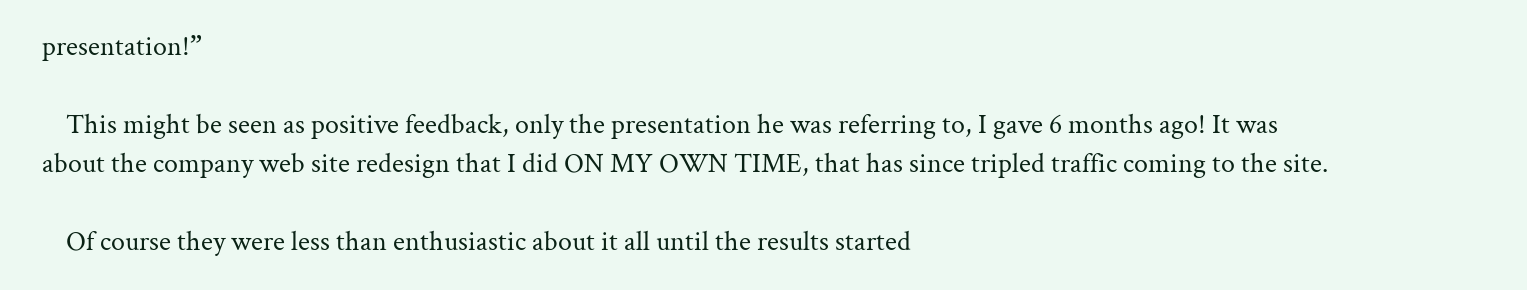presentation!”

    This might be seen as positive feedback, only the presentation he was referring to, I gave 6 months ago! It was about the company web site redesign that I did ON MY OWN TIME, that has since tripled traffic coming to the site.

    Of course they were less than enthusiastic about it all until the results started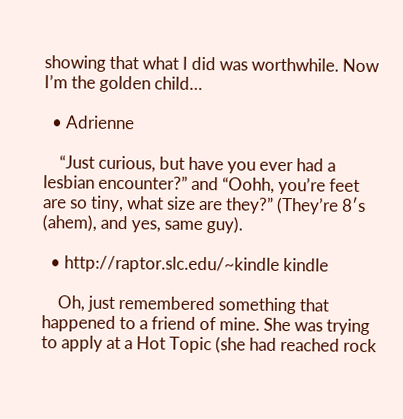showing that what I did was worthwhile. Now I’m the golden child…

  • Adrienne

    “Just curious, but have you ever had a lesbian encounter?” and “Oohh, you’re feet are so tiny, what size are they?” (They’re 8′s (ahem), and yes, same guy).

  • http://raptor.slc.edu/~kindle kindle

    Oh, just remembered something that happened to a friend of mine. She was trying to apply at a Hot Topic (she had reached rock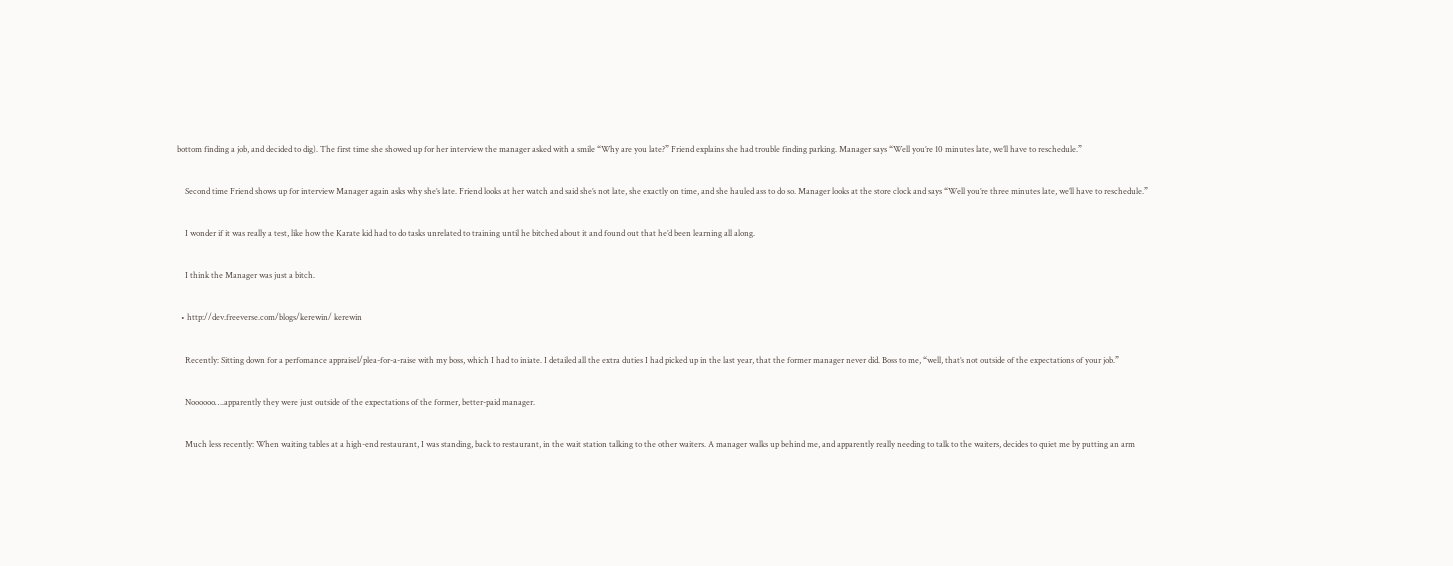bottom finding a job, and decided to dig). The first time she showed up for her interview the manager asked with a smile “Why are you late?” Friend explains she had trouble finding parking. Manager says “Well you’re 10 minutes late, we’ll have to reschedule.”

    Second time Friend shows up for interview Manager again asks why she’s late. Friend looks at her watch and said she’s not late, she exactly on time, and she hauled ass to do so. Manager looks at the store clock and says “Well you’re three minutes late, we’ll have to reschedule.”

    I wonder if it was really a test, like how the Karate kid had to do tasks unrelated to training until he bitched about it and found out that he’d been learning all along.

    I think the Manager was just a bitch.

  • http://dev.freeverse.com/blogs/kerewin/ kerewin

    Recently: Sitting down for a perfomance appraisel/plea-for-a-raise with my boss, which I had to iniate. I detailed all the extra duties I had picked up in the last year, that the former manager never did. Boss to me, “well, that’s not outside of the expectations of your job.”

    Noooooo….apparently they were just outside of the expectations of the former, better-paid manager.

    Much less recently: When waiting tables at a high-end restaurant, I was standing, back to restaurant, in the wait station talking to the other waiters. A manager walks up behind me, and apparently really needing to talk to the waiters, decides to quiet me by putting an arm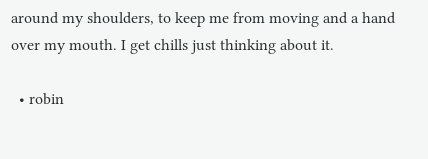around my shoulders, to keep me from moving and a hand over my mouth. I get chills just thinking about it.

  • robin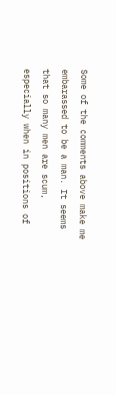Some of the comments above make me embarassed to be a man. It seems that so many men are scum, especially when in positions of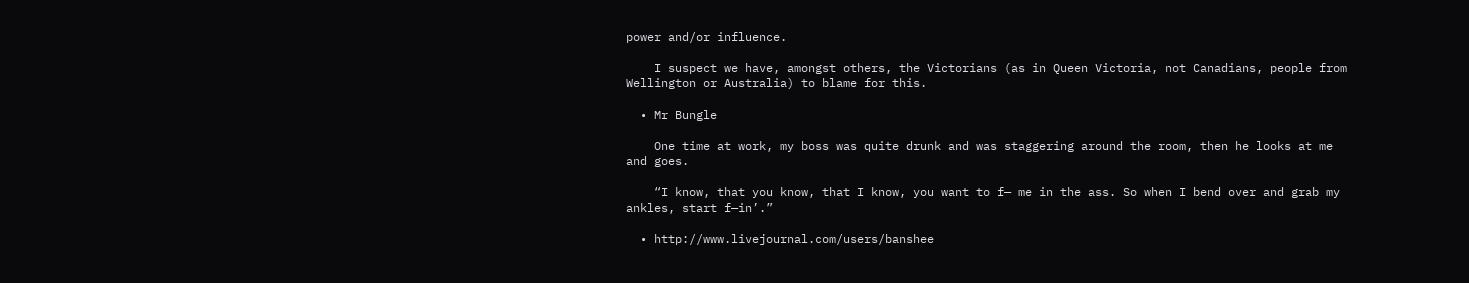power and/or influence.

    I suspect we have, amongst others, the Victorians (as in Queen Victoria, not Canadians, people from Wellington or Australia) to blame for this.

  • Mr Bungle

    One time at work, my boss was quite drunk and was staggering around the room, then he looks at me and goes.

    “I know, that you know, that I know, you want to f— me in the ass. So when I bend over and grab my ankles, start f—in’.”

  • http://www.livejournal.com/users/banshee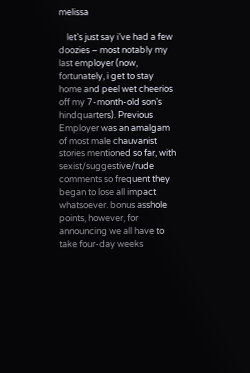melissa

    let’s just say i’ve had a few doozies – most notably my last employer (now, fortunately, i get to stay home and peel wet cheerios off my 7-month-old son’s hindquarters). Previous Employer was an amalgam of most male chauvanist stories mentioned so far, with sexist/suggestive/rude comments so frequent they began to lose all impact whatsoever. bonus asshole points, however, for announcing we all have to take four-day weeks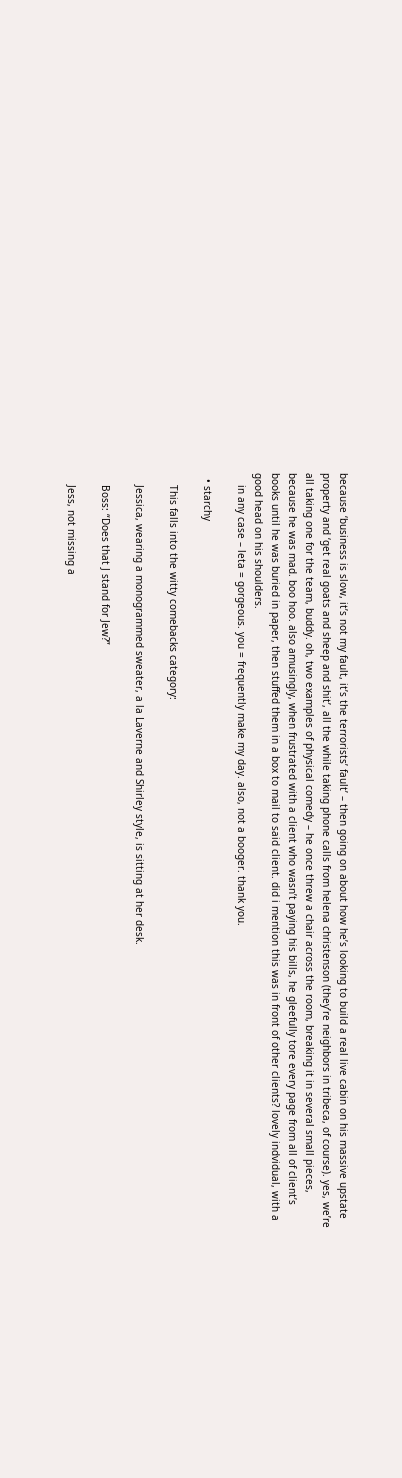because ‘business is slow, it’s not my fault, it’s the terrorists’ fault’ – then going on about how he’s looking to build a real live cabin on his massive upstate property and ‘get real goats and sheep and shit’, all the while taking phone calls from helena christenson (they’re neighbors in tribeca, of course). yes, we’re all taking one for the team, buddy. oh, two examples of physical comedy – he once threw a chair across the room, breaking it in several small pieces, because he was mad. boo hoo. also amusingly, when frustrated with a client who wasn’t paying his bills, he gleefully tore every page from all of client’s books until he was buried in paper, then stuffed them in a box to mail to said client. did i mention this was in front of other clients? lovely indvidual, with a good head on his shoulders.
    in any case – leta = gorgeous. you = frequently make my day. also, not a booger. thank you.

  • starchy

    This falls into the witty comebacks category:

    Jessica, wearing a monogrammed sweater, a la Laverne and Shirley style, is sitting at her desk.

    Boss: “Does that J stand for Jew?”

    Jess, not missing a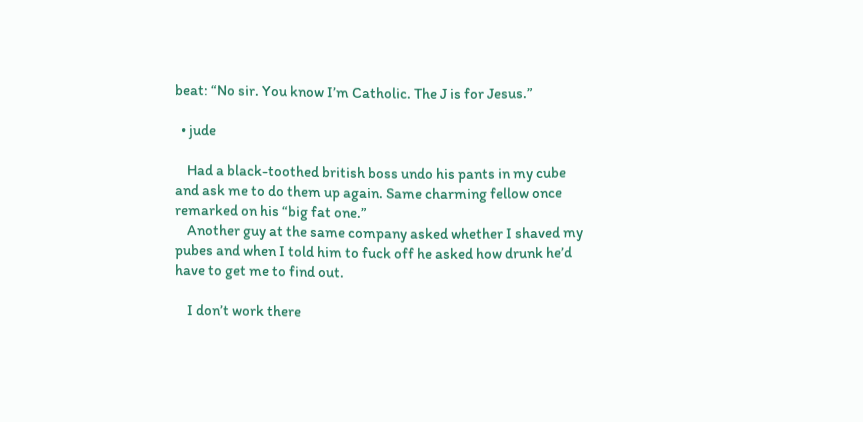beat: “No sir. You know I’m Catholic. The J is for Jesus.”

  • jude

    Had a black-toothed british boss undo his pants in my cube and ask me to do them up again. Same charming fellow once remarked on his “big fat one.”
    Another guy at the same company asked whether I shaved my pubes and when I told him to fuck off he asked how drunk he’d have to get me to find out.

    I don’t work there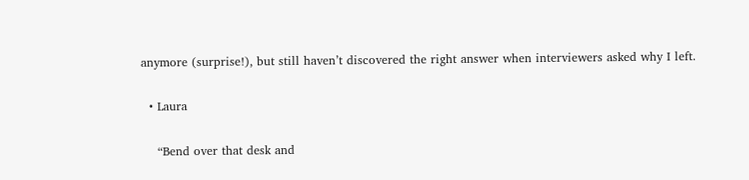anymore (surprise!), but still haven’t discovered the right answer when interviewers asked why I left.

  • Laura

    “Bend over that desk and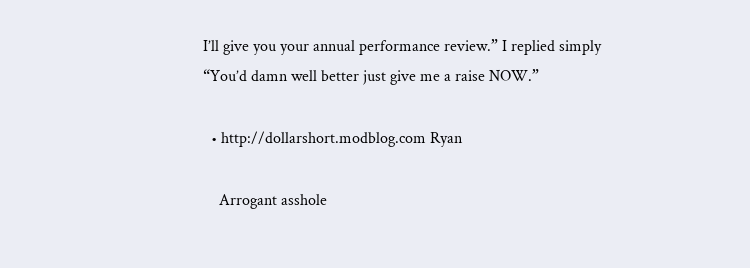I’ll give you your annual performance review.” I replied simply “You’d damn well better just give me a raise NOW.”

  • http://dollarshort.modblog.com Ryan

    Arrogant asshole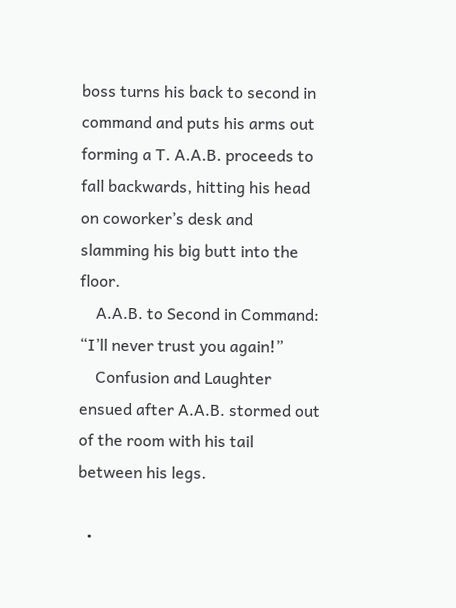boss turns his back to second in command and puts his arms out forming a T. A.A.B. proceeds to fall backwards, hitting his head on coworker’s desk and slamming his big butt into the floor.
    A.A.B. to Second in Command: “I’ll never trust you again!”
    Confusion and Laughter ensued after A.A.B. stormed out of the room with his tail between his legs.

  •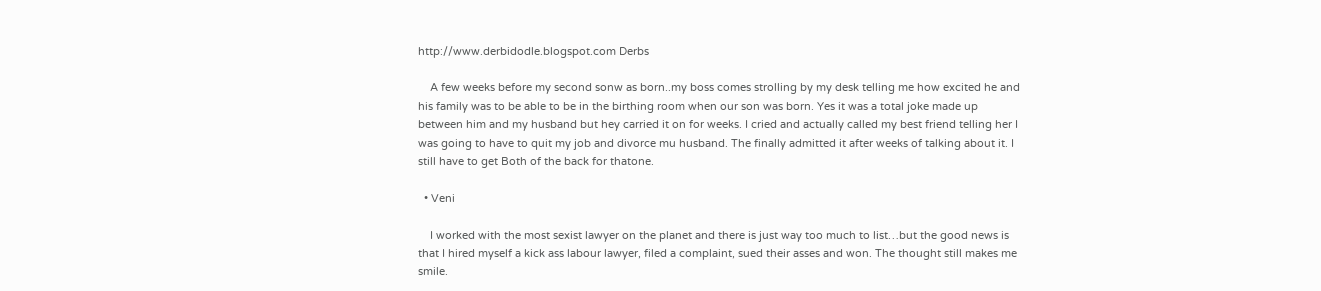http://www.derbidodle.blogspot.com Derbs

    A few weeks before my second sonw as born..my boss comes strolling by my desk telling me how excited he and his family was to be able to be in the birthing room when our son was born. Yes it was a total joke made up between him and my husband but hey carried it on for weeks. I cried and actually called my best friend telling her I was going to have to quit my job and divorce mu husband. The finally admitted it after weeks of talking about it. I still have to get Both of the back for thatone.

  • Veni

    I worked with the most sexist lawyer on the planet and there is just way too much to list…but the good news is that I hired myself a kick ass labour lawyer, filed a complaint, sued their asses and won. The thought still makes me smile.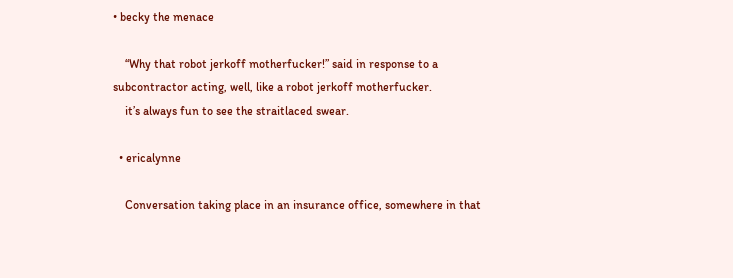• becky the menace

    “Why that robot jerkoff motherfucker!” said in response to a subcontractor acting, well, like a robot jerkoff motherfucker.
    it’s always fun to see the straitlaced swear.

  • ericalynne

    Conversation taking place in an insurance office, somewhere in that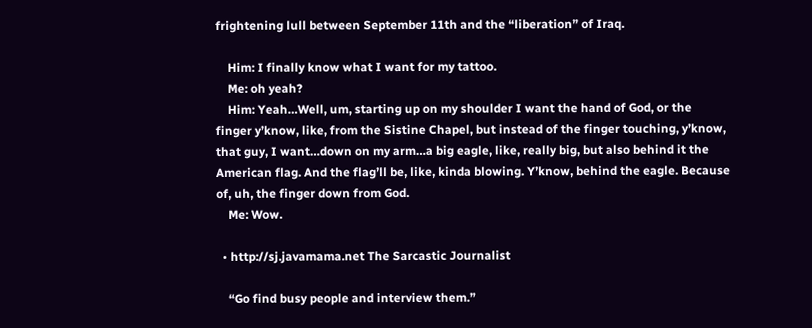frightening lull between September 11th and the “liberation” of Iraq.

    Him: I finally know what I want for my tattoo.
    Me: oh yeah?
    Him: Yeah…Well, um, starting up on my shoulder I want the hand of God, or the finger y’know, like, from the Sistine Chapel, but instead of the finger touching, y’know, that guy, I want…down on my arm…a big eagle, like, really big, but also behind it the American flag. And the flag’ll be, like, kinda blowing. Y’know, behind the eagle. Because of, uh, the finger down from God.
    Me: Wow.

  • http://sj.javamama.net The Sarcastic Journalist

    “Go find busy people and interview them.”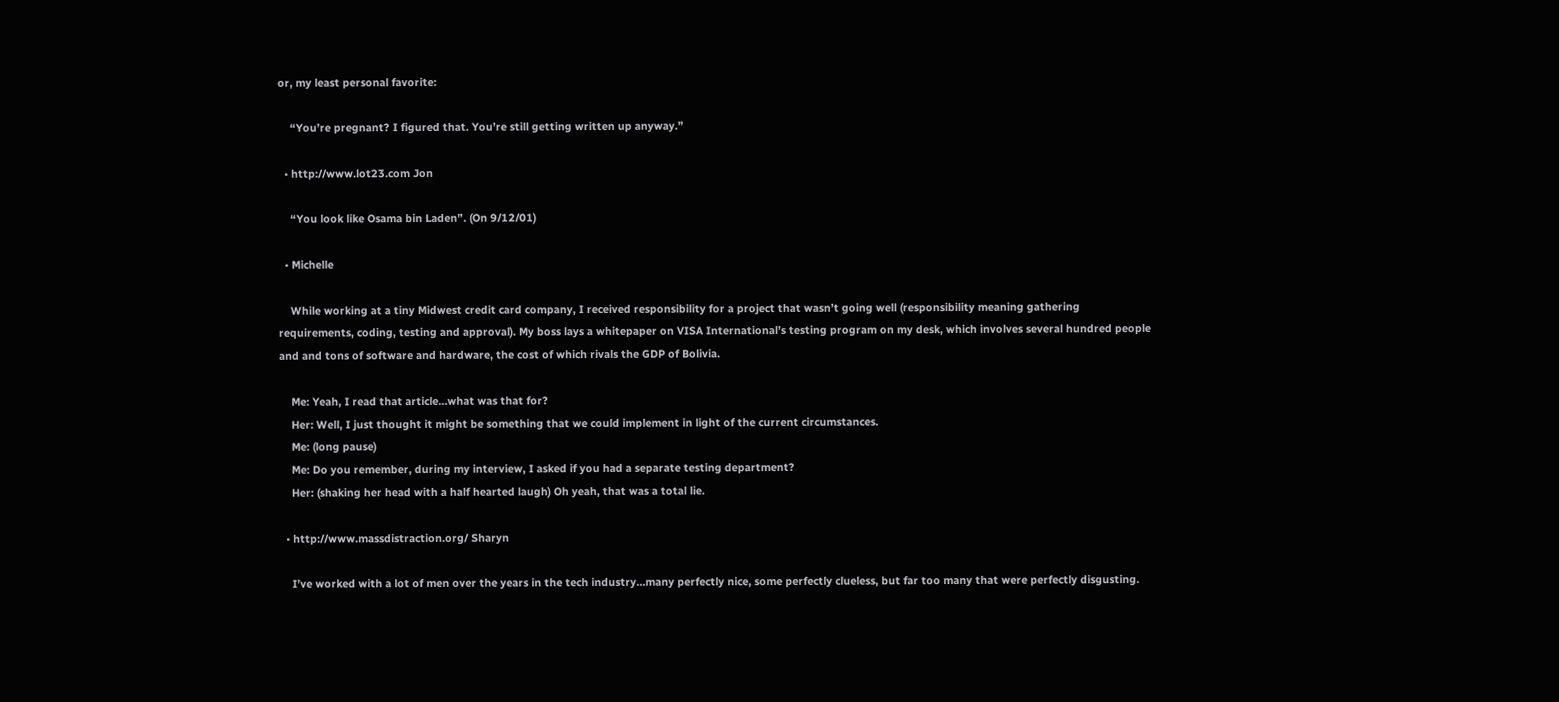or, my least personal favorite:

    “You’re pregnant? I figured that. You’re still getting written up anyway.”

  • http://www.lot23.com Jon

    “You look like Osama bin Laden”. (On 9/12/01)

  • Michelle

    While working at a tiny Midwest credit card company, I received responsibility for a project that wasn’t going well (responsibility meaning gathering requirements, coding, testing and approval). My boss lays a whitepaper on VISA International’s testing program on my desk, which involves several hundred people and and tons of software and hardware, the cost of which rivals the GDP of Bolivia.

    Me: Yeah, I read that article…what was that for?
    Her: Well, I just thought it might be something that we could implement in light of the current circumstances.
    Me: (long pause)
    Me: Do you remember, during my interview, I asked if you had a separate testing department?
    Her: (shaking her head with a half hearted laugh) Oh yeah, that was a total lie.

  • http://www.massdistraction.org/ Sharyn

    I’ve worked with a lot of men over the years in the tech industry…many perfectly nice, some perfectly clueless, but far too many that were perfectly disgusting.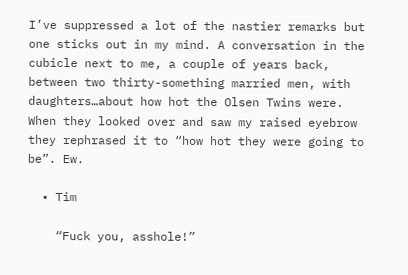I’ve suppressed a lot of the nastier remarks but one sticks out in my mind. A conversation in the cubicle next to me, a couple of years back, between two thirty-something married men, with daughters…about how hot the Olsen Twins were. When they looked over and saw my raised eyebrow they rephrased it to “how hot they were going to be”. Ew.

  • Tim

    “Fuck you, asshole!”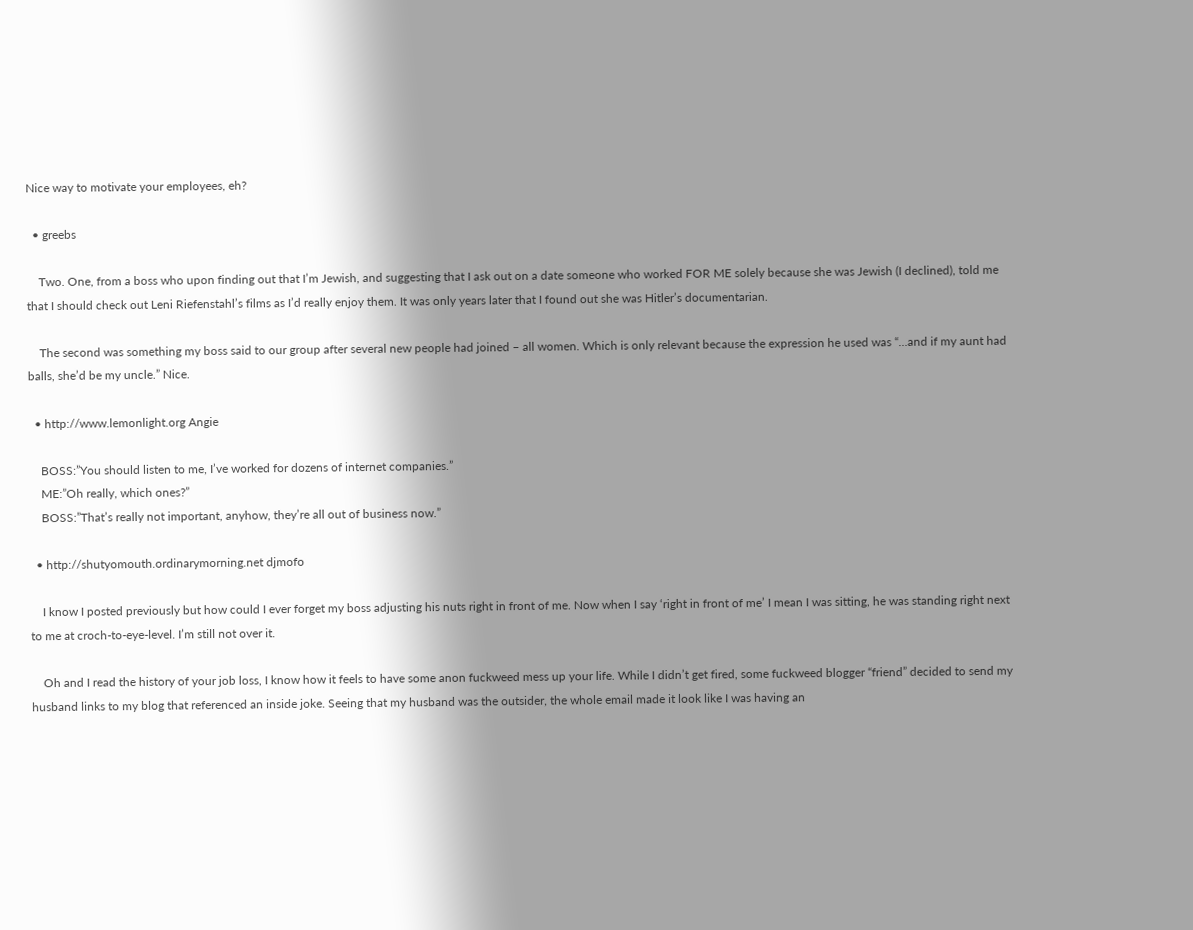Nice way to motivate your employees, eh?

  • greebs

    Two. One, from a boss who upon finding out that I’m Jewish, and suggesting that I ask out on a date someone who worked FOR ME solely because she was Jewish (I declined), told me that I should check out Leni Riefenstahl’s films as I’d really enjoy them. It was only years later that I found out she was Hitler’s documentarian.

    The second was something my boss said to our group after several new people had joined – all women. Which is only relevant because the expression he used was “…and if my aunt had balls, she’d be my uncle.” Nice.

  • http://www.lemonlight.org Angie

    BOSS:”You should listen to me, I’ve worked for dozens of internet companies.”
    ME:”Oh really, which ones?”
    BOSS:”That’s really not important, anyhow, they’re all out of business now.”

  • http://shutyomouth.ordinarymorning.net djmofo

    I know I posted previously but how could I ever forget my boss adjusting his nuts right in front of me. Now when I say ‘right in front of me’ I mean I was sitting, he was standing right next to me at croch-to-eye-level. I’m still not over it.

    Oh and I read the history of your job loss, I know how it feels to have some anon fuckweed mess up your life. While I didn’t get fired, some fuckweed blogger “friend” decided to send my husband links to my blog that referenced an inside joke. Seeing that my husband was the outsider, the whole email made it look like I was having an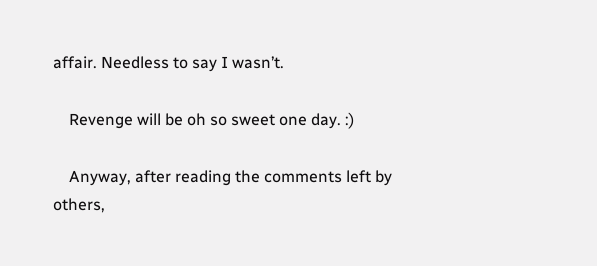affair. Needless to say I wasn’t.

    Revenge will be oh so sweet one day. :)

    Anyway, after reading the comments left by others,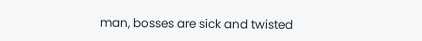man, bosses are sick and twisted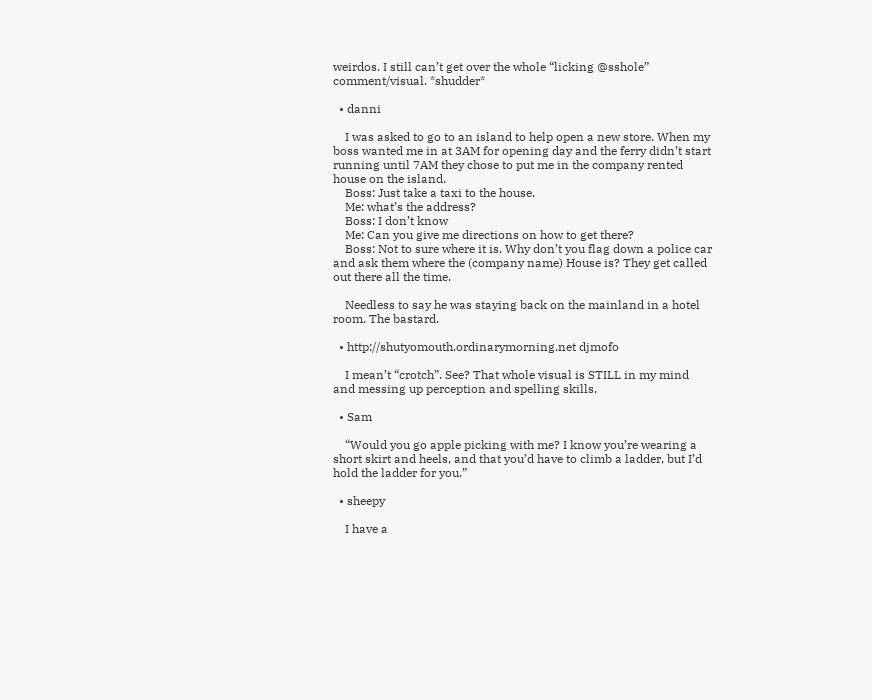weirdos. I still can’t get over the whole “licking @sshole” comment/visual. *shudder*

  • danni

    I was asked to go to an island to help open a new store. When my boss wanted me in at 3AM for opening day and the ferry didn’t start running until 7AM they chose to put me in the company rented house on the island.
    Boss: Just take a taxi to the house.
    Me: what’s the address?
    Boss: I don’t know
    Me: Can you give me directions on how to get there?
    Boss: Not to sure where it is. Why don’t you flag down a police car and ask them where the (company name) House is? They get called out there all the time.

    Needless to say he was staying back on the mainland in a hotel room. The bastard.

  • http://shutyomouth.ordinarymorning.net djmofo

    I mean’t “crotch”. See? That whole visual is STILL in my mind and messing up perception and spelling skills.

  • Sam

    “Would you go apple picking with me? I know you’re wearing a short skirt and heels, and that you’d have to climb a ladder, but I’d hold the ladder for you.”

  • sheepy

    I have a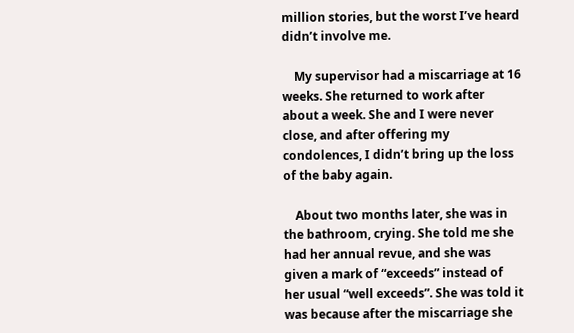million stories, but the worst I’ve heard didn’t involve me.

    My supervisor had a miscarriage at 16 weeks. She returned to work after about a week. She and I were never close, and after offering my condolences, I didn’t bring up the loss of the baby again.

    About two months later, she was in the bathroom, crying. She told me she had her annual revue, and she was given a mark of “exceeds” instead of her usual “well exceeds”. She was told it was because after the miscarriage she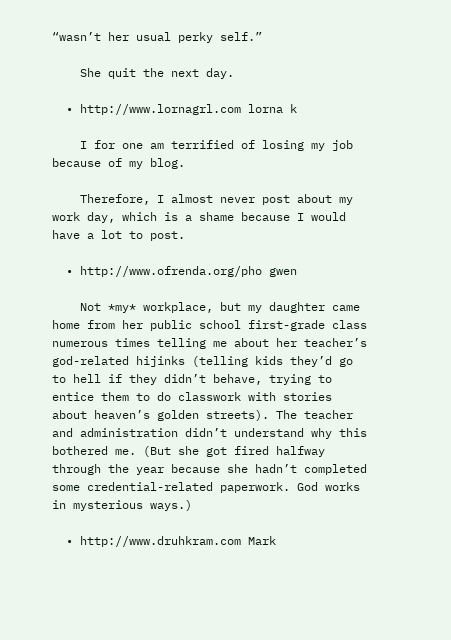“wasn’t her usual perky self.”

    She quit the next day.

  • http://www.lornagrl.com lorna k

    I for one am terrified of losing my job because of my blog.

    Therefore, I almost never post about my work day, which is a shame because I would have a lot to post.

  • http://www.ofrenda.org/pho gwen

    Not *my* workplace, but my daughter came home from her public school first-grade class numerous times telling me about her teacher’s god-related hijinks (telling kids they’d go to hell if they didn’t behave, trying to entice them to do classwork with stories about heaven’s golden streets). The teacher and administration didn’t understand why this bothered me. (But she got fired halfway through the year because she hadn’t completed some credential-related paperwork. God works in mysterious ways.)

  • http://www.druhkram.com Mark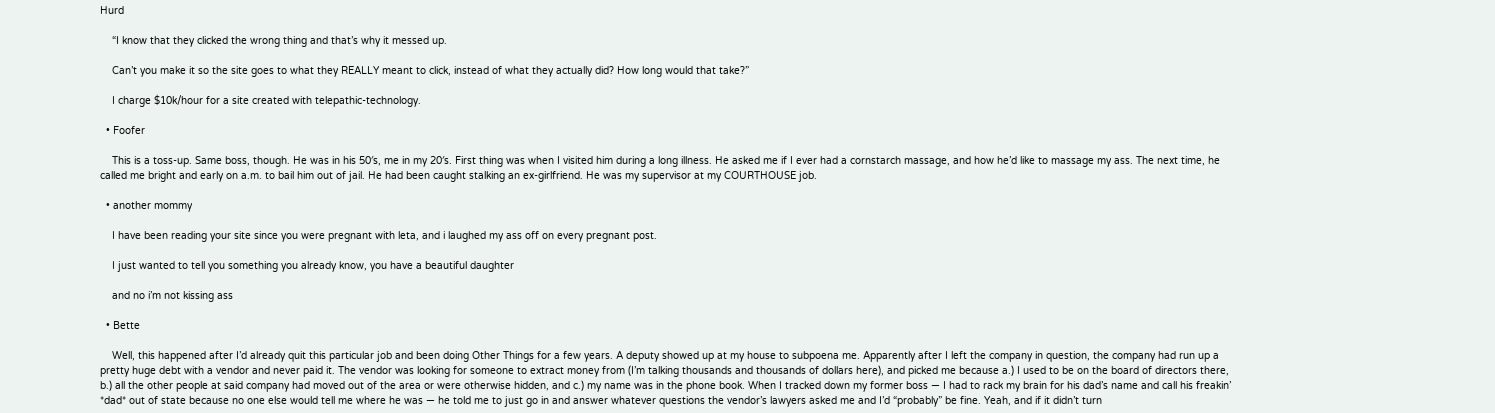Hurd

    “I know that they clicked the wrong thing and that’s why it messed up.

    Can’t you make it so the site goes to what they REALLY meant to click, instead of what they actually did? How long would that take?”

    I charge $10k/hour for a site created with telepathic-technology.

  • Foofer

    This is a toss-up. Same boss, though. He was in his 50′s, me in my 20′s. First thing was when I visited him during a long illness. He asked me if I ever had a cornstarch massage, and how he’d like to massage my ass. The next time, he called me bright and early on a.m. to bail him out of jail. He had been caught stalking an ex-girlfriend. He was my supervisor at my COURTHOUSE job.

  • another mommy

    I have been reading your site since you were pregnant with leta, and i laughed my ass off on every pregnant post.

    I just wanted to tell you something you already know, you have a beautiful daughter

    and no i’m not kissing ass

  • Bette

    Well, this happened after I’d already quit this particular job and been doing Other Things for a few years. A deputy showed up at my house to subpoena me. Apparently after I left the company in question, the company had run up a pretty huge debt with a vendor and never paid it. The vendor was looking for someone to extract money from (I’m talking thousands and thousands of dollars here), and picked me because a.) I used to be on the board of directors there, b.) all the other people at said company had moved out of the area or were otherwise hidden, and c.) my name was in the phone book. When I tracked down my former boss — I had to rack my brain for his dad’s name and call his freakin’ *dad* out of state because no one else would tell me where he was — he told me to just go in and answer whatever questions the vendor’s lawyers asked me and I’d “probably” be fine. Yeah, and if it didn’t turn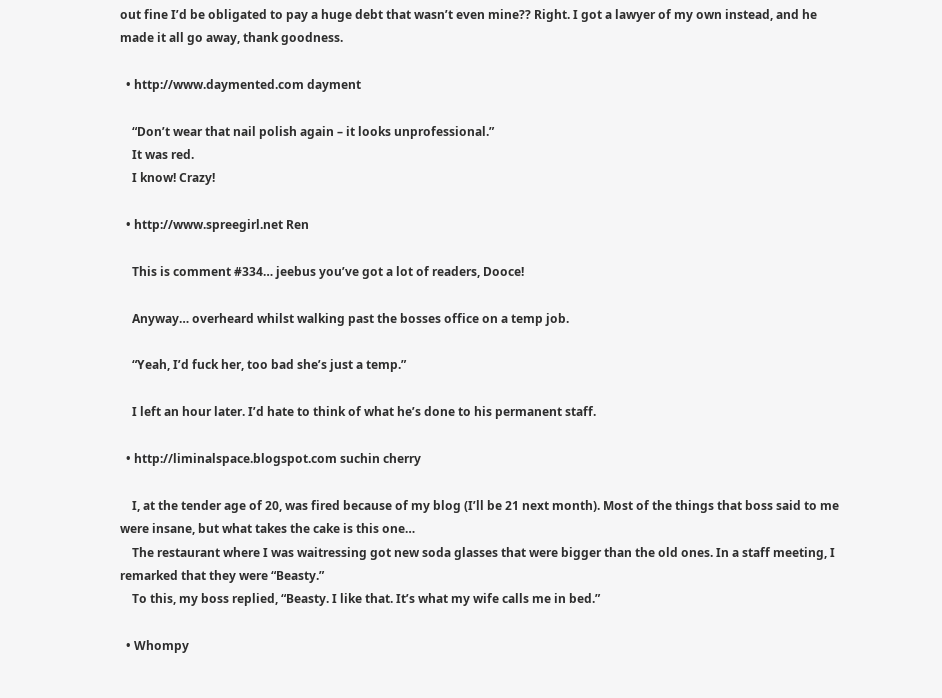out fine I’d be obligated to pay a huge debt that wasn’t even mine?? Right. I got a lawyer of my own instead, and he made it all go away, thank goodness.

  • http://www.daymented.com dayment

    “Don’t wear that nail polish again – it looks unprofessional.”
    It was red.
    I know! Crazy!

  • http://www.spreegirl.net Ren

    This is comment #334… jeebus you’ve got a lot of readers, Dooce!

    Anyway… overheard whilst walking past the bosses office on a temp job.

    “Yeah, I’d fuck her, too bad she’s just a temp.”

    I left an hour later. I’d hate to think of what he’s done to his permanent staff.

  • http://liminalspace.blogspot.com suchin cherry

    I, at the tender age of 20, was fired because of my blog (I’ll be 21 next month). Most of the things that boss said to me were insane, but what takes the cake is this one…
    The restaurant where I was waitressing got new soda glasses that were bigger than the old ones. In a staff meeting, I remarked that they were “Beasty.”
    To this, my boss replied, “Beasty. I like that. It’s what my wife calls me in bed.”

  • Whompy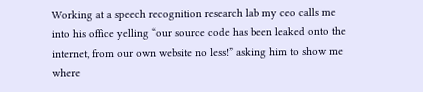Working at a speech recognition research lab my ceo calls me into his office yelling “our source code has been leaked onto the internet, from our own website no less!” asking him to show me where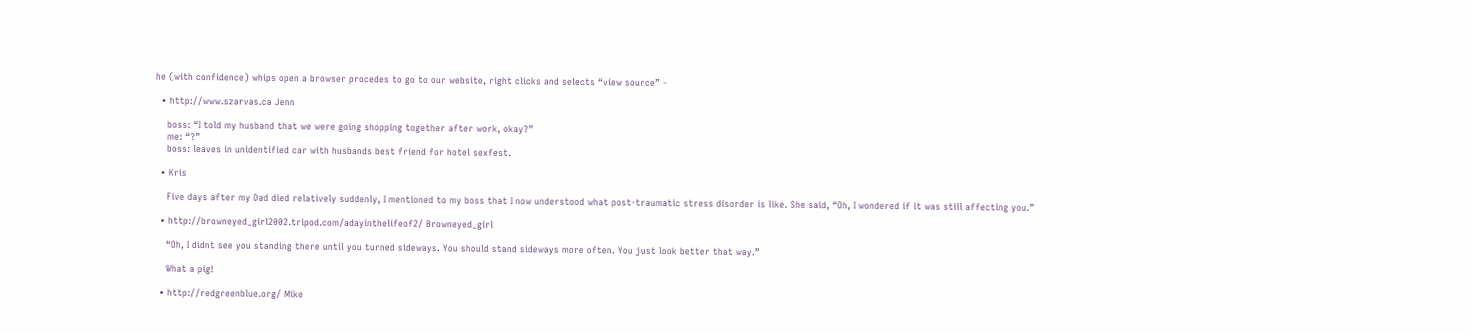he (with confidence) whips open a browser procedes to go to our website, right clicks and selects “view source” -

  • http://www.szarvas.ca Jenn

    boss: “I told my husband that we were going shopping together after work, okay?”
    me: “?”
    boss: leaves in unidentified car with husbands best friend for hotel sexfest.

  • Kris

    Five days after my Dad died relatively suddenly, I mentioned to my boss that I now understood what post-traumatic stress disorder is like. She said, “Oh, I wondered if it was still affecting you.”

  • http://browneyed_girl2002.tripod.com/adayinthelifeof2/ Browneyed_girl

    “Oh, I didnt see you standing there until you turned sideways. You should stand sideways more often. You just look better that way.”

    What a pig!

  • http://redgreenblue.org/ Mike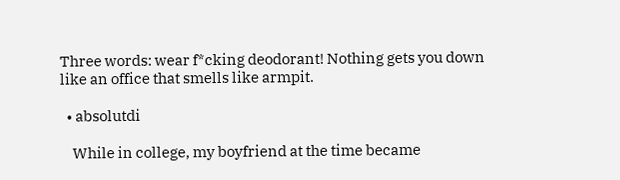Three words: wear f*cking deodorant! Nothing gets you down like an office that smells like armpit.

  • absolutdi

    While in college, my boyfriend at the time became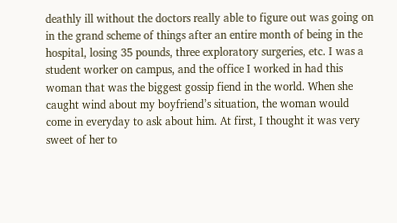deathly ill without the doctors really able to figure out was going on in the grand scheme of things after an entire month of being in the hospital, losing 35 pounds, three exploratory surgeries, etc. I was a student worker on campus, and the office I worked in had this woman that was the biggest gossip fiend in the world. When she caught wind about my boyfriend’s situation, the woman would come in everyday to ask about him. At first, I thought it was very sweet of her to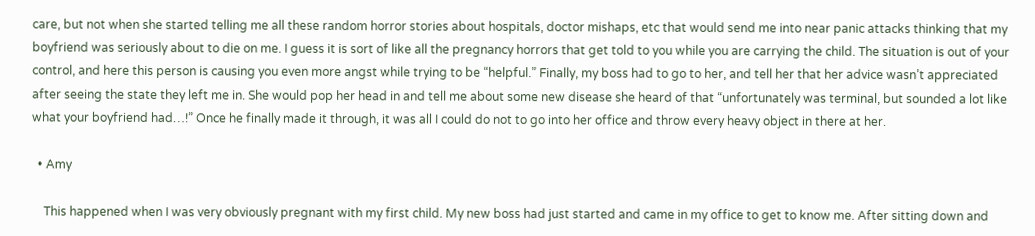care, but not when she started telling me all these random horror stories about hospitals, doctor mishaps, etc that would send me into near panic attacks thinking that my boyfriend was seriously about to die on me. I guess it is sort of like all the pregnancy horrors that get told to you while you are carrying the child. The situation is out of your control, and here this person is causing you even more angst while trying to be “helpful.” Finally, my boss had to go to her, and tell her that her advice wasn’t appreciated after seeing the state they left me in. She would pop her head in and tell me about some new disease she heard of that “unfortunately was terminal, but sounded a lot like what your boyfriend had…!” Once he finally made it through, it was all I could do not to go into her office and throw every heavy object in there at her.

  • Amy

    This happened when I was very obviously pregnant with my first child. My new boss had just started and came in my office to get to know me. After sitting down and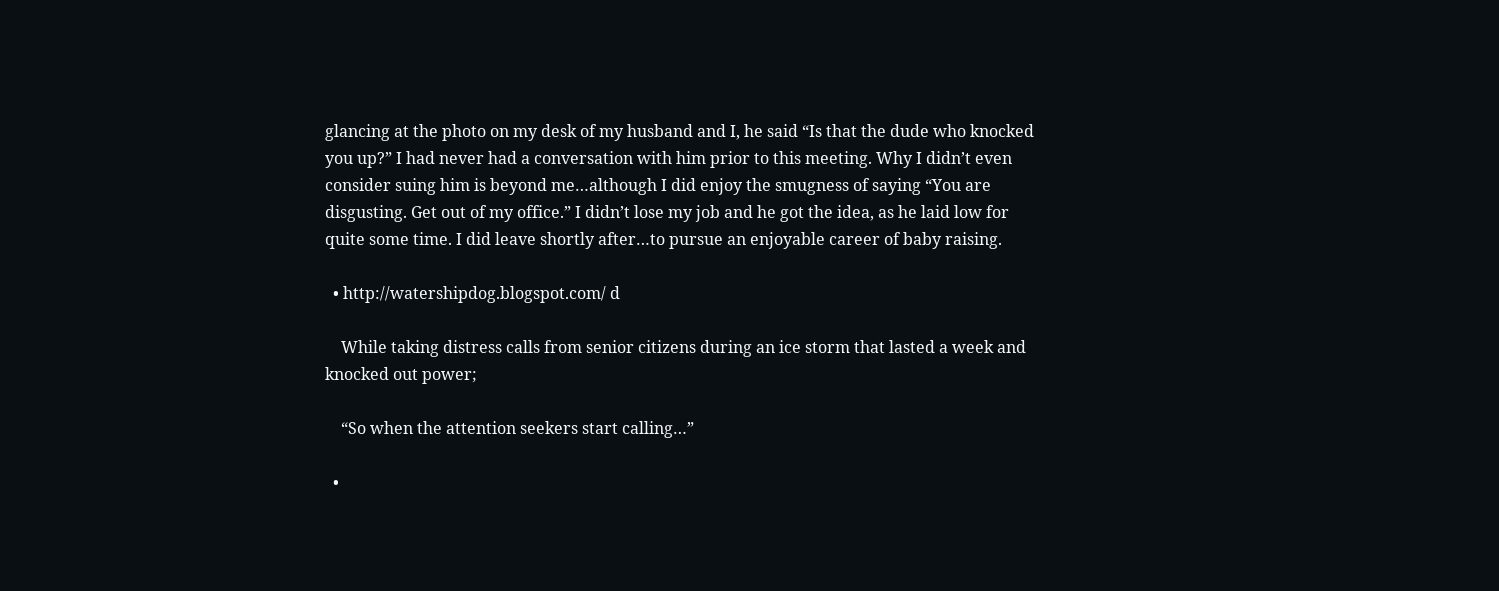glancing at the photo on my desk of my husband and I, he said “Is that the dude who knocked you up?” I had never had a conversation with him prior to this meeting. Why I didn’t even consider suing him is beyond me…although I did enjoy the smugness of saying “You are disgusting. Get out of my office.” I didn’t lose my job and he got the idea, as he laid low for quite some time. I did leave shortly after…to pursue an enjoyable career of baby raising.

  • http://watershipdog.blogspot.com/ d

    While taking distress calls from senior citizens during an ice storm that lasted a week and knocked out power;

    “So when the attention seekers start calling…”

  •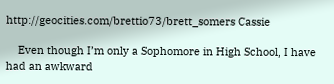http://geocities.com/brettio73/brett_somers Cassie

    Even though I’m only a Sophomore in High School, I have had an awkward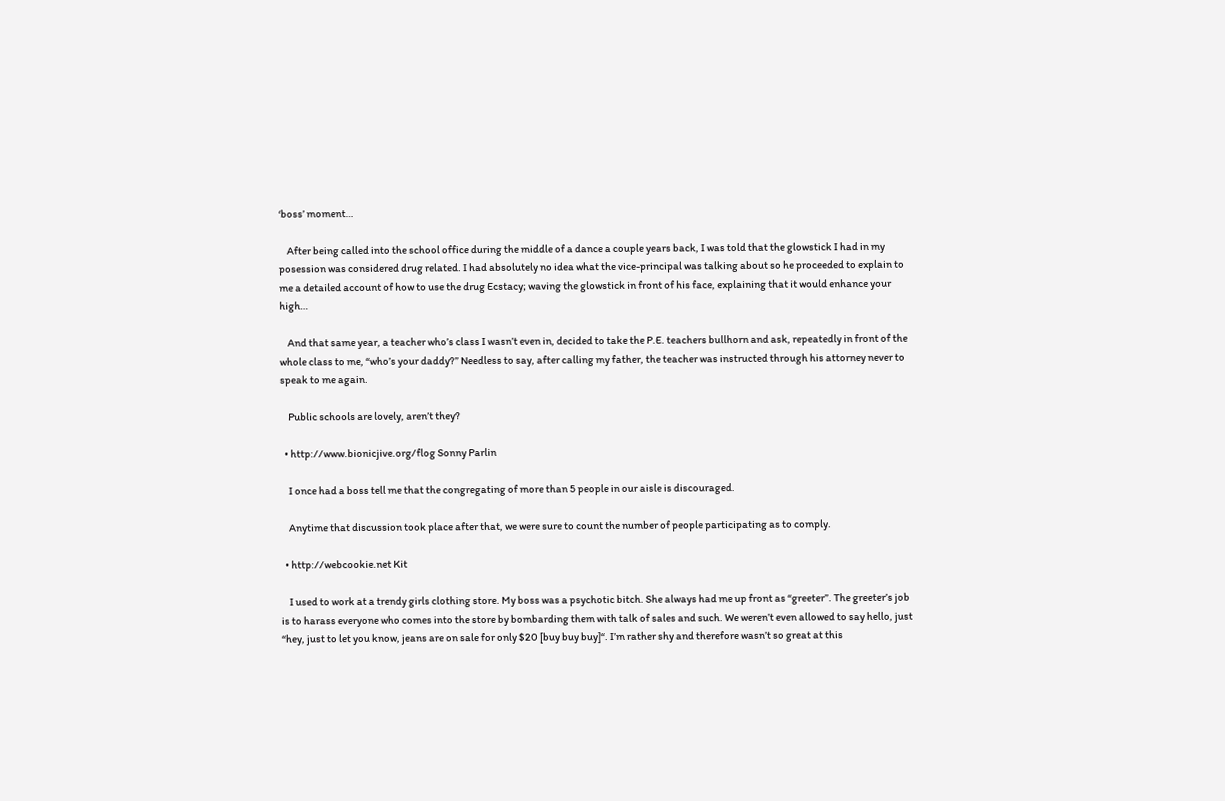‘boss’ moment…

    After being called into the school office during the middle of a dance a couple years back, I was told that the glowstick I had in my posession was considered drug related. I had absolutely no idea what the vice-principal was talking about so he proceeded to explain to me a detailed account of how to use the drug Ecstacy; waving the glowstick in front of his face, explaining that it would enhance your high…

    And that same year, a teacher who’s class I wasn’t even in, decided to take the P.E. teachers bullhorn and ask, repeatedly in front of the whole class to me, “who’s your daddy?” Needless to say, after calling my father, the teacher was instructed through his attorney never to speak to me again.

    Public schools are lovely, aren’t they?

  • http://www.bionicjive.org/flog Sonny Parlin

    I once had a boss tell me that the congregating of more than 5 people in our aisle is discouraged.

    Anytime that discussion took place after that, we were sure to count the number of people participating as to comply.

  • http://webcookie.net Kit

    I used to work at a trendy girls clothing store. My boss was a psychotic bitch. She always had me up front as “greeter”. The greeter’s job is to harass everyone who comes into the store by bombarding them with talk of sales and such. We weren’t even allowed to say hello, just “hey, just to let you know, jeans are on sale for only $20 [buy buy buy]“. I’m rather shy and therefore wasn’t so great at this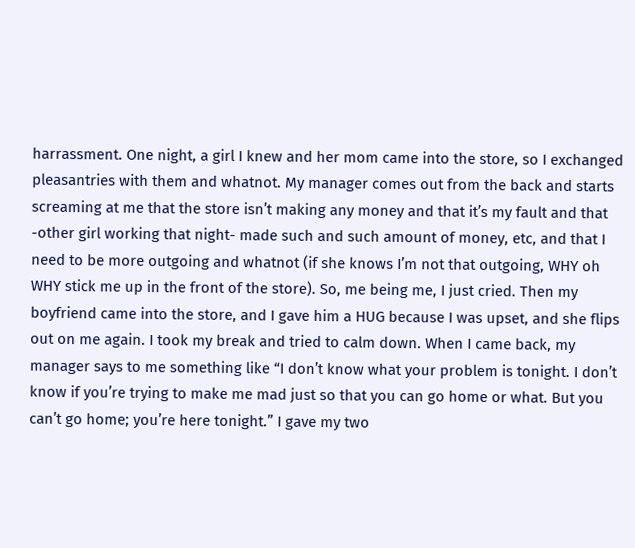harrassment. One night, a girl I knew and her mom came into the store, so I exchanged pleasantries with them and whatnot. My manager comes out from the back and starts screaming at me that the store isn’t making any money and that it’s my fault and that -other girl working that night- made such and such amount of money, etc, and that I need to be more outgoing and whatnot (if she knows I’m not that outgoing, WHY oh WHY stick me up in the front of the store). So, me being me, I just cried. Then my boyfriend came into the store, and I gave him a HUG because I was upset, and she flips out on me again. I took my break and tried to calm down. When I came back, my manager says to me something like “I don’t know what your problem is tonight. I don’t know if you’re trying to make me mad just so that you can go home or what. But you can’t go home; you’re here tonight.” I gave my two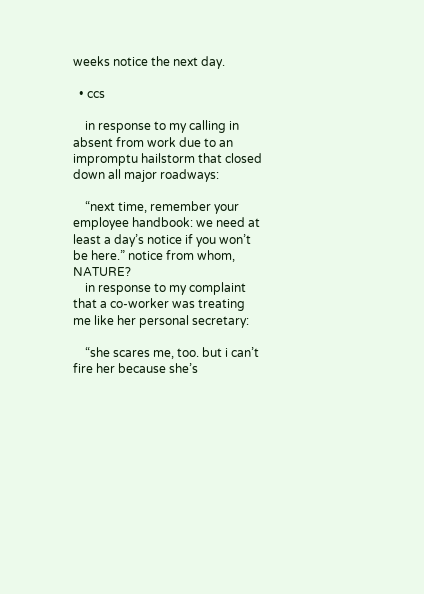weeks notice the next day.

  • ccs

    in response to my calling in absent from work due to an impromptu hailstorm that closed down all major roadways:

    “next time, remember your employee handbook: we need at least a day’s notice if you won’t be here.” notice from whom, NATURE?
    in response to my complaint that a co-worker was treating me like her personal secretary:

    “she scares me, too. but i can’t fire her because she’s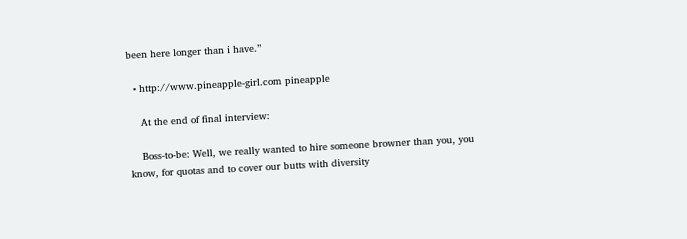been here longer than i have.”

  • http://www.pineapple-girl.com pineapple

    At the end of final interview:

    Boss-to-be: Well, we really wanted to hire someone browner than you, you know, for quotas and to cover our butts with diversity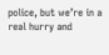police, but we’re in a real hurry and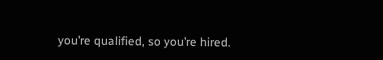you’re qualified, so you’re hired.